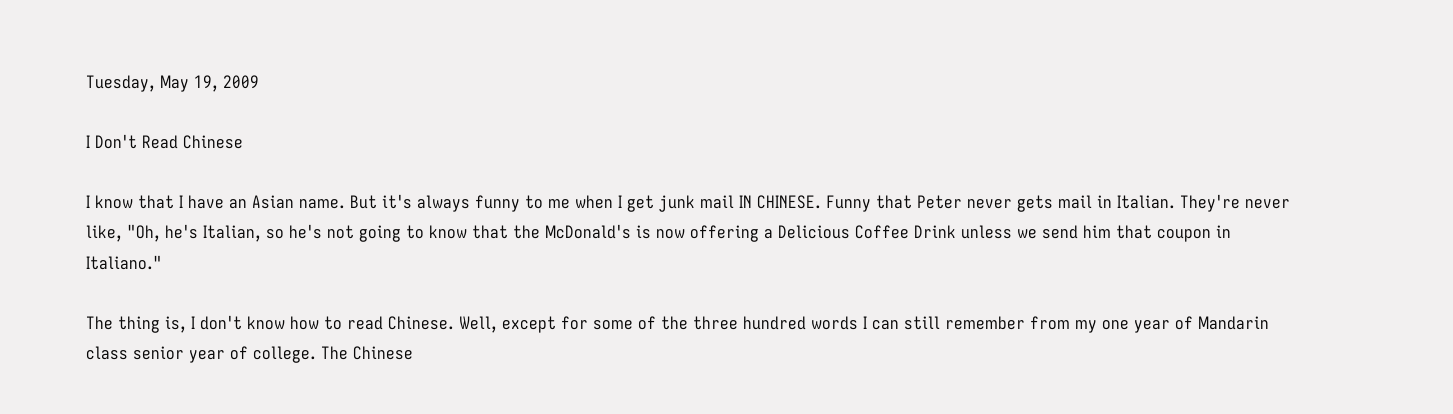Tuesday, May 19, 2009

I Don't Read Chinese

I know that I have an Asian name. But it's always funny to me when I get junk mail IN CHINESE. Funny that Peter never gets mail in Italian. They're never like, "Oh, he's Italian, so he's not going to know that the McDonald's is now offering a Delicious Coffee Drink unless we send him that coupon in Italiano."

The thing is, I don't know how to read Chinese. Well, except for some of the three hundred words I can still remember from my one year of Mandarin class senior year of college. The Chinese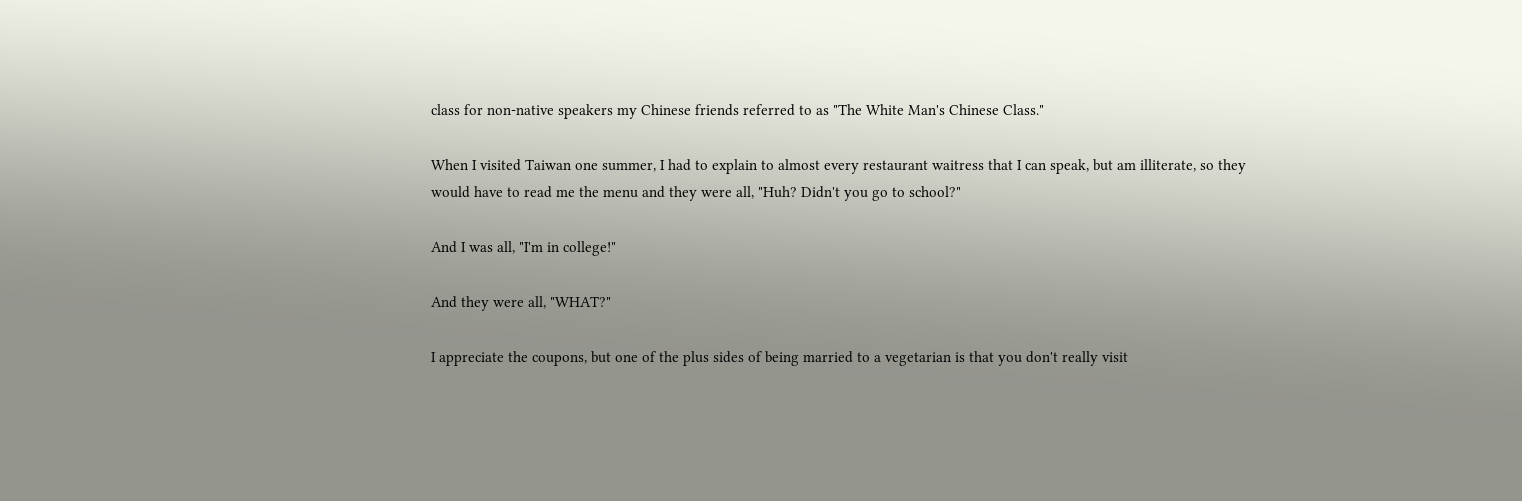class for non-native speakers my Chinese friends referred to as "The White Man's Chinese Class."

When I visited Taiwan one summer, I had to explain to almost every restaurant waitress that I can speak, but am illiterate, so they would have to read me the menu and they were all, "Huh? Didn't you go to school?"

And I was all, "I'm in college!"

And they were all, "WHAT?"

I appreciate the coupons, but one of the plus sides of being married to a vegetarian is that you don't really visit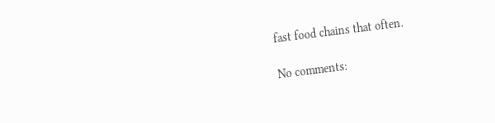fast food chains that often.

No comments: